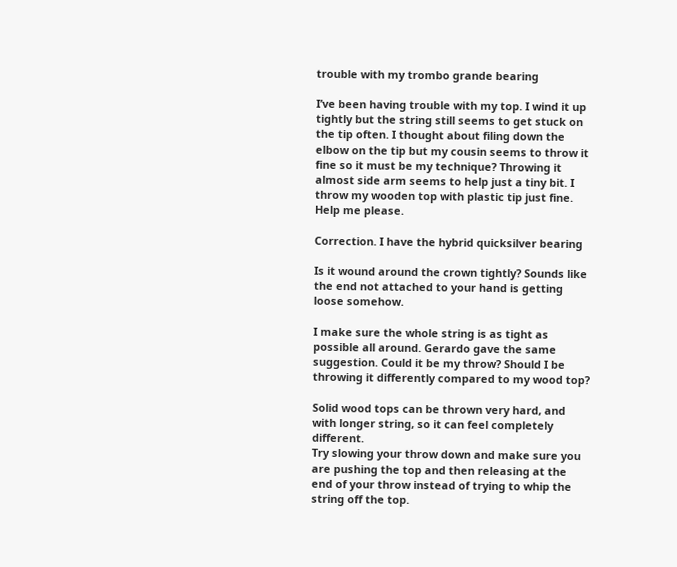trouble with my trombo grande bearing

I’ve been having trouble with my top. I wind it up tightly but the string still seems to get stuck on the tip often. I thought about filing down the elbow on the tip but my cousin seems to throw it fine so it must be my technique? Throwing it almost side arm seems to help just a tiny bit. I throw my wooden top with plastic tip just fine. Help me please.

Correction. I have the hybrid quicksilver bearing

Is it wound around the crown tightly? Sounds like the end not attached to your hand is getting loose somehow.

I make sure the whole string is as tight as possible all around. Gerardo gave the same suggestion. Could it be my throw? Should I be throwing it differently compared to my wood top?

Solid wood tops can be thrown very hard, and with longer string, so it can feel completely different.
Try slowing your throw down and make sure you are pushing the top and then releasing at the end of your throw instead of trying to whip the string off the top.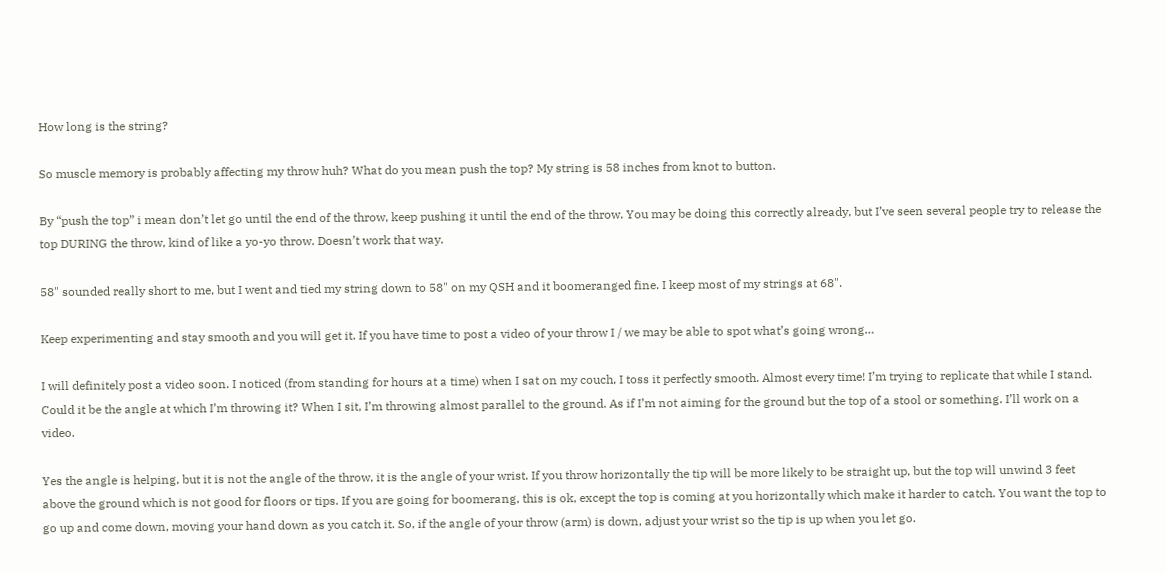How long is the string?

So muscle memory is probably affecting my throw huh? What do you mean push the top? My string is 58 inches from knot to button.

By “push the top” i mean don’t let go until the end of the throw, keep pushing it until the end of the throw. You may be doing this correctly already, but I’ve seen several people try to release the top DURING the throw, kind of like a yo-yo throw. Doesn’t work that way.

58" sounded really short to me, but I went and tied my string down to 58" on my QSH and it boomeranged fine. I keep most of my strings at 68".

Keep experimenting and stay smooth and you will get it. If you have time to post a video of your throw I / we may be able to spot what’s going wrong…

I will definitely post a video soon. I noticed (from standing for hours at a time) when I sat on my couch, I toss it perfectly smooth. Almost every time! I’m trying to replicate that while I stand. Could it be the angle at which I’m throwing it? When I sit, I’m throwing almost parallel to the ground. As if I’m not aiming for the ground but the top of a stool or something. I’ll work on a video.

Yes the angle is helping, but it is not the angle of the throw, it is the angle of your wrist. If you throw horizontally the tip will be more likely to be straight up, but the top will unwind 3 feet above the ground which is not good for floors or tips. If you are going for boomerang, this is ok, except the top is coming at you horizontally which make it harder to catch. You want the top to go up and come down, moving your hand down as you catch it. So, if the angle of your throw (arm) is down, adjust your wrist so the tip is up when you let go.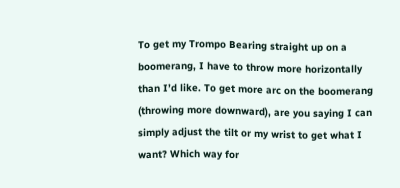To get my Trompo Bearing straight up on a boomerang, I have to throw more horizontally than I’d like. To get more arc on the boomerang (throwing more downward), are you saying I can simply adjust the tilt or my wrist to get what I want? Which way for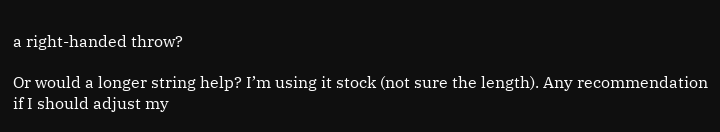a right-handed throw?

Or would a longer string help? I’m using it stock (not sure the length). Any recommendation if I should adjust my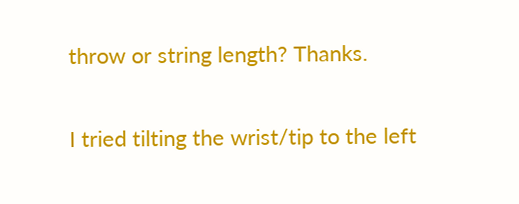throw or string length? Thanks.

I tried tilting the wrist/tip to the left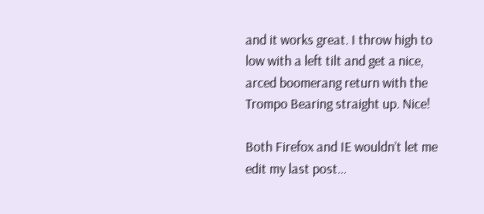and it works great. I throw high to low with a left tilt and get a nice, arced boomerang return with the Trompo Bearing straight up. Nice!

Both Firefox and IE wouldn’t let me edit my last post…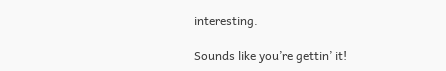interesting.

Sounds like you’re gettin’ it!